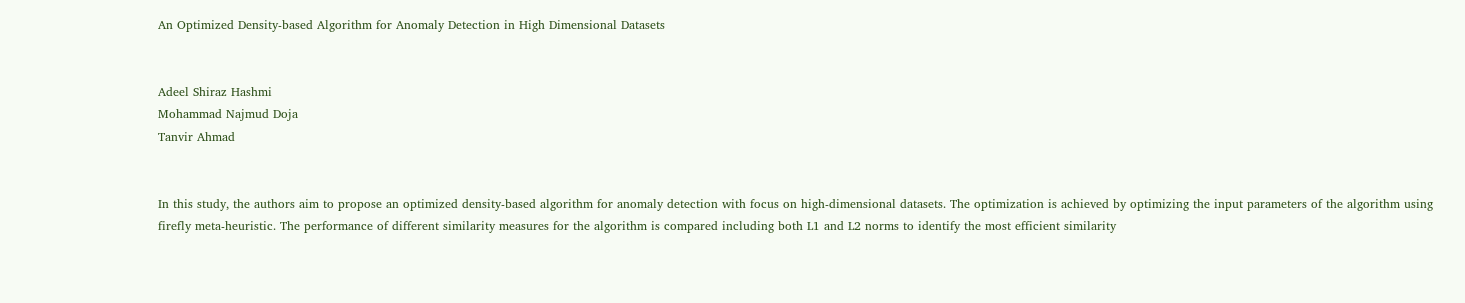An Optimized Density-based Algorithm for Anomaly Detection in High Dimensional Datasets


Adeel Shiraz Hashmi
Mohammad Najmud Doja
Tanvir Ahmad


In this study, the authors aim to propose an optimized density-based algorithm for anomaly detection with focus on high-dimensional datasets. The optimization is achieved by optimizing the input parameters of the algorithm using firefly meta-heuristic. The performance of different similarity measures for the algorithm is compared including both L1 and L2 norms to identify the most efficient similarity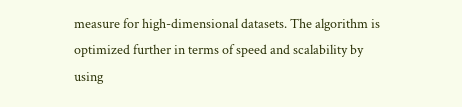measure for high-dimensional datasets. The algorithm is optimized further in terms of speed and scalability by using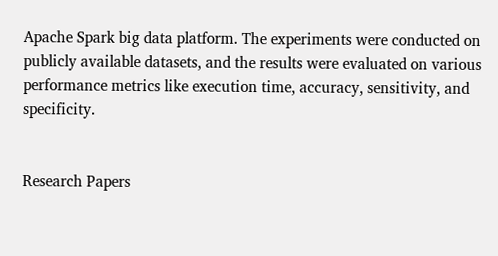Apache Spark big data platform. The experiments were conducted on publicly available datasets, and the results were evaluated on various performance metrics like execution time, accuracy, sensitivity, and specificity.


Research Papers